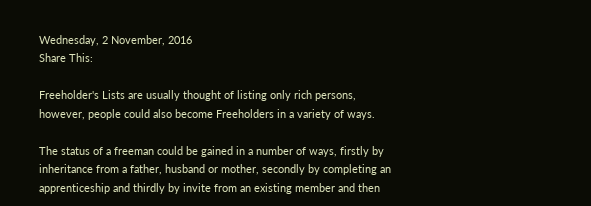Wednesday, 2 November, 2016
Share This:

Freeholder's Lists are usually thought of listing only rich persons, however, people could also become Freeholders in a variety of ways.

The status of a freeman could be gained in a number of ways, firstly by inheritance from a father, husband or mother, secondly by completing an apprenticeship and thirdly by invite from an existing member and then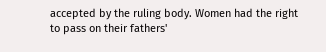accepted by the ruling body. Women had the right to pass on their fathers'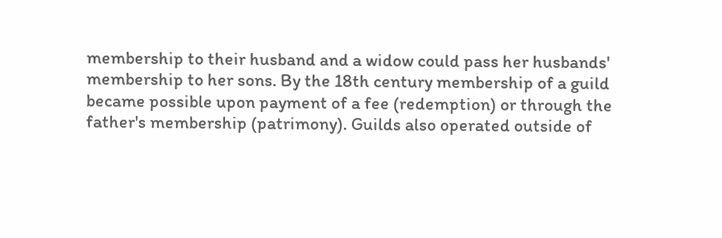membership to their husband and a widow could pass her husbands' membership to her sons. By the 18th century membership of a guild became possible upon payment of a fee (redemption) or through the father's membership (patrimony). Guilds also operated outside of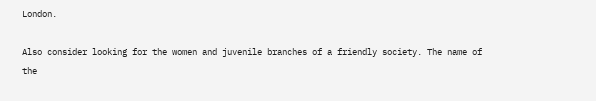London.

Also consider looking for the women and juvenile branches of a friendly society. The name of the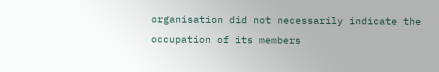organisation did not necessarily indicate the occupation of its members